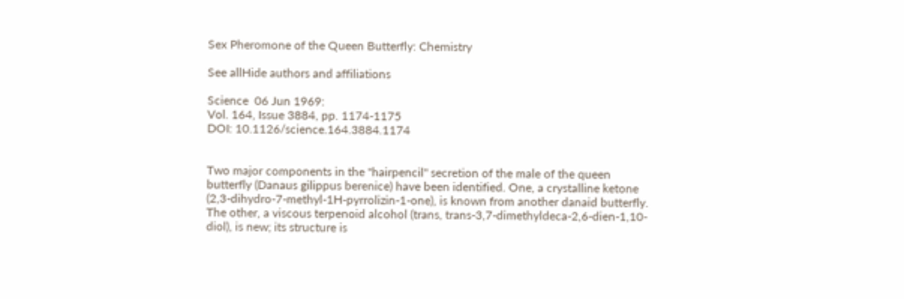Sex Pheromone of the Queen Butterfly: Chemistry

See allHide authors and affiliations

Science  06 Jun 1969:
Vol. 164, Issue 3884, pp. 1174-1175
DOI: 10.1126/science.164.3884.1174


Two major components in the "hairpencil" secretion of the male of the queen butterfly (Danaus gilippus berenice) have been identified. One, a crystalline ketone (2,3-dihydro-7-methyl-1H-pyrrolizin-1-one), is known from another danaid butterfly. The other, a viscous terpenoid alcohol (trans, trans-3,7-dimethyldeca-2,6-dien-1,10-diol), is new; its structure is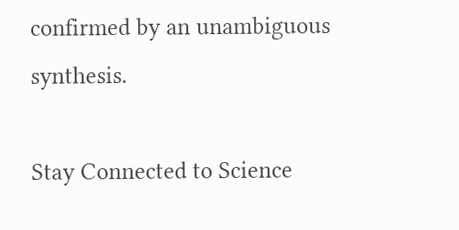confirmed by an unambiguous synthesis.

Stay Connected to Science